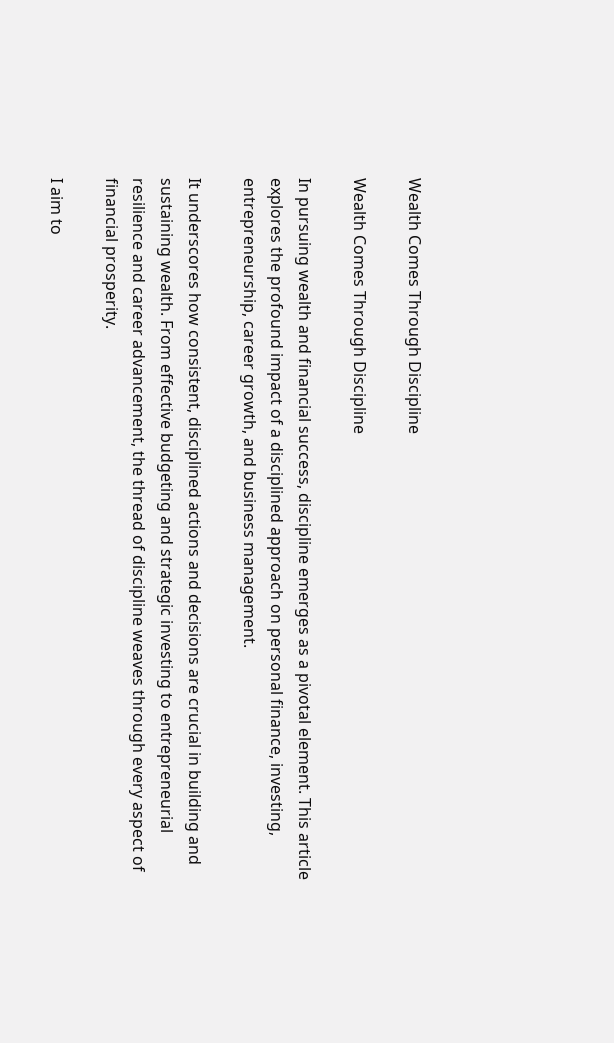Wealth Comes Through Discipline

Wealth Comes Through Discipline

In pursuing wealth and financial success, discipline emerges as a pivotal element. This article explores the profound impact of a disciplined approach on personal finance, investing, entrepreneurship, career growth, and business management.

It underscores how consistent, disciplined actions and decisions are crucial in building and sustaining wealth. From effective budgeting and strategic investing to entrepreneurial resilience and career advancement, the thread of discipline weaves through every aspect of financial prosperity.

I aim to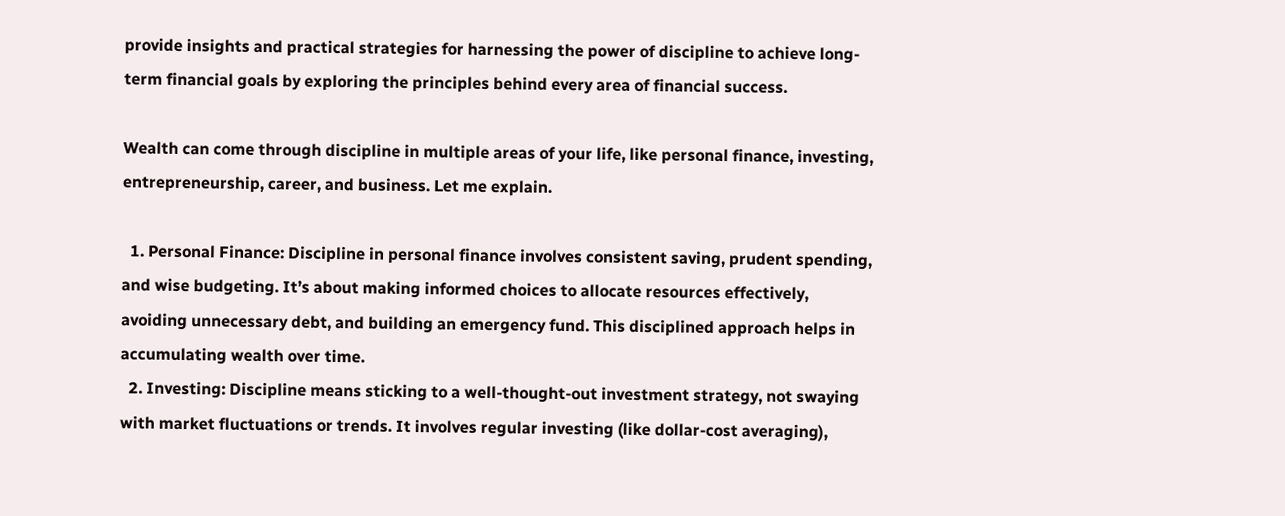provide insights and practical strategies for harnessing the power of discipline to achieve long-term financial goals by exploring the principles behind every area of financial success.

Wealth can come through discipline in multiple areas of your life, like personal finance, investing, entrepreneurship, career, and business. Let me explain.

  1. Personal Finance: Discipline in personal finance involves consistent saving, prudent spending, and wise budgeting. It’s about making informed choices to allocate resources effectively, avoiding unnecessary debt, and building an emergency fund. This disciplined approach helps in accumulating wealth over time.
  2. Investing: Discipline means sticking to a well-thought-out investment strategy, not swaying with market fluctuations or trends. It involves regular investing (like dollar-cost averaging),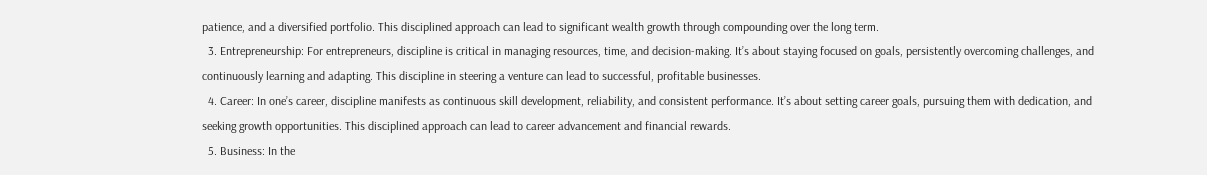patience, and a diversified portfolio. This disciplined approach can lead to significant wealth growth through compounding over the long term.
  3. Entrepreneurship: For entrepreneurs, discipline is critical in managing resources, time, and decision-making. It’s about staying focused on goals, persistently overcoming challenges, and continuously learning and adapting. This discipline in steering a venture can lead to successful, profitable businesses.
  4. Career: In one’s career, discipline manifests as continuous skill development, reliability, and consistent performance. It’s about setting career goals, pursuing them with dedication, and seeking growth opportunities. This disciplined approach can lead to career advancement and financial rewards.
  5. Business: In the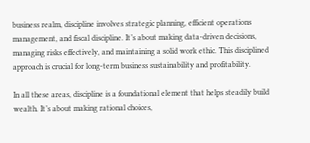business realm, discipline involves strategic planning, efficient operations management, and fiscal discipline. It’s about making data-driven decisions, managing risks effectively, and maintaining a solid work ethic. This disciplined approach is crucial for long-term business sustainability and profitability.

In all these areas, discipline is a foundational element that helps steadily build wealth. It’s about making rational choices,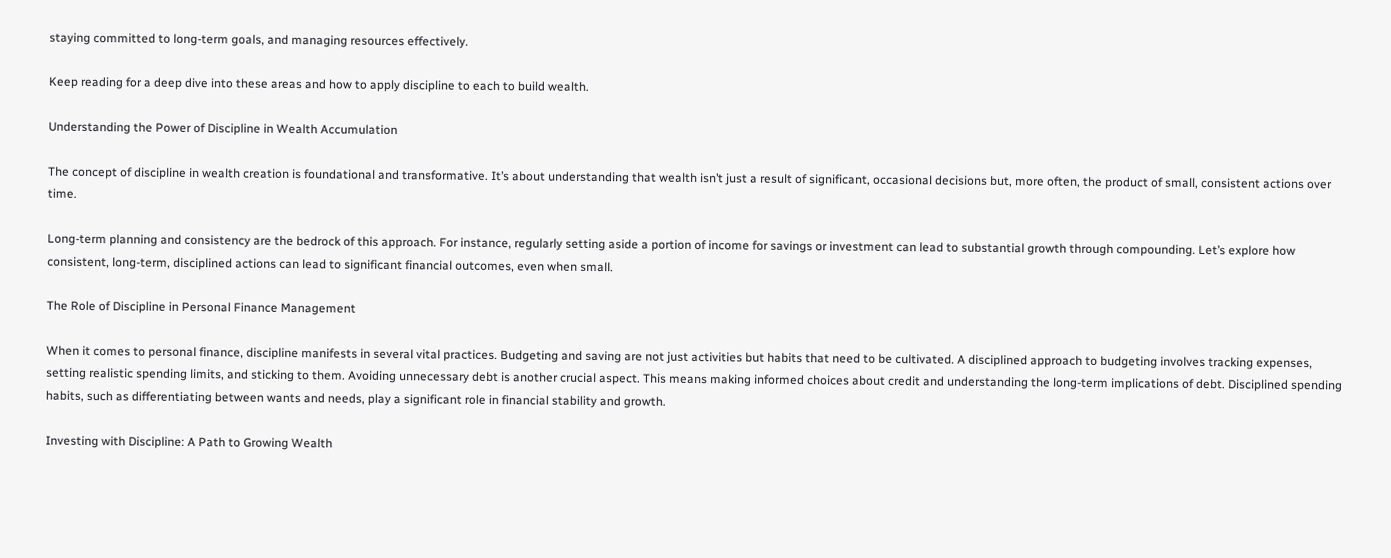staying committed to long-term goals, and managing resources effectively.

Keep reading for a deep dive into these areas and how to apply discipline to each to build wealth.

Understanding the Power of Discipline in Wealth Accumulation

The concept of discipline in wealth creation is foundational and transformative. It’s about understanding that wealth isn’t just a result of significant, occasional decisions but, more often, the product of small, consistent actions over time.

Long-term planning and consistency are the bedrock of this approach. For instance, regularly setting aside a portion of income for savings or investment can lead to substantial growth through compounding. Let’s explore how consistent, long-term, disciplined actions can lead to significant financial outcomes, even when small.

The Role of Discipline in Personal Finance Management

When it comes to personal finance, discipline manifests in several vital practices. Budgeting and saving are not just activities but habits that need to be cultivated. A disciplined approach to budgeting involves tracking expenses, setting realistic spending limits, and sticking to them. Avoiding unnecessary debt is another crucial aspect. This means making informed choices about credit and understanding the long-term implications of debt. Disciplined spending habits, such as differentiating between wants and needs, play a significant role in financial stability and growth.

Investing with Discipline: A Path to Growing Wealth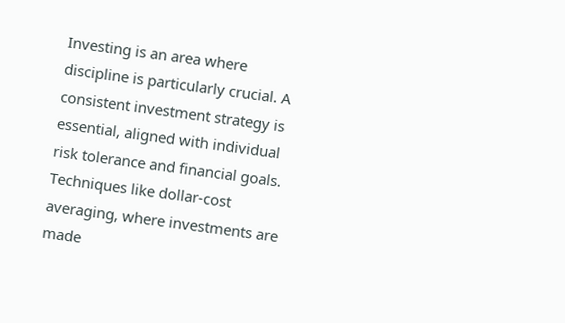Investing is an area where discipline is particularly crucial. A consistent investment strategy is essential, aligned with individual risk tolerance and financial goals. Techniques like dollar-cost averaging, where investments are made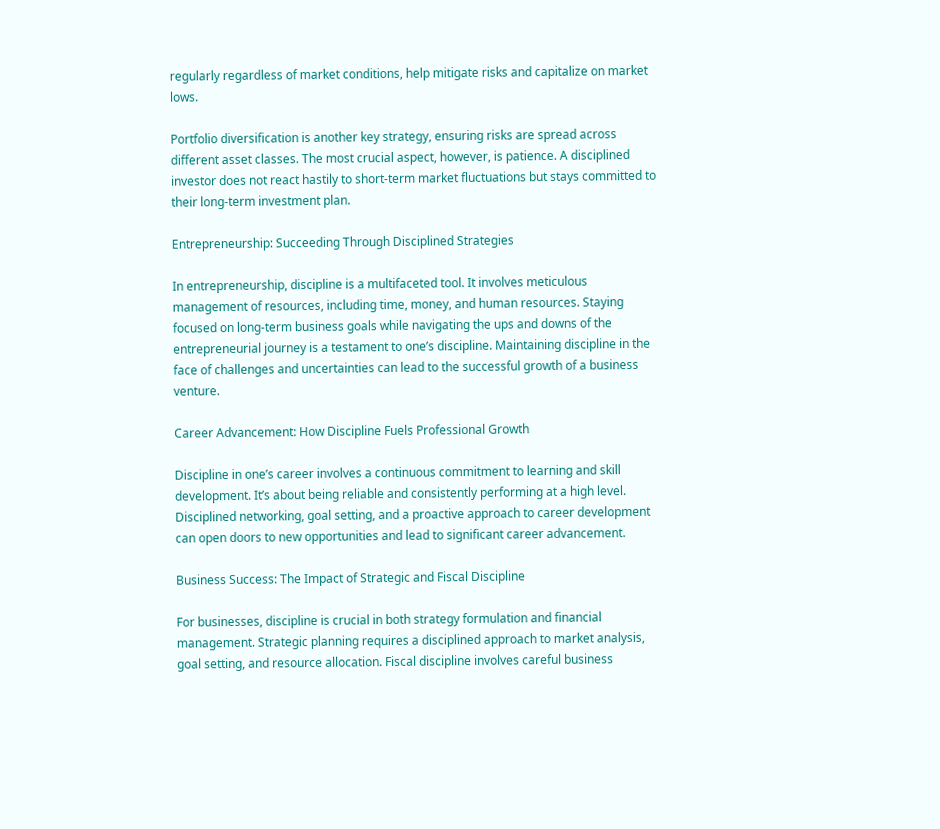regularly regardless of market conditions, help mitigate risks and capitalize on market lows.

Portfolio diversification is another key strategy, ensuring risks are spread across different asset classes. The most crucial aspect, however, is patience. A disciplined investor does not react hastily to short-term market fluctuations but stays committed to their long-term investment plan.

Entrepreneurship: Succeeding Through Disciplined Strategies

In entrepreneurship, discipline is a multifaceted tool. It involves meticulous management of resources, including time, money, and human resources. Staying focused on long-term business goals while navigating the ups and downs of the entrepreneurial journey is a testament to one’s discipline. Maintaining discipline in the face of challenges and uncertainties can lead to the successful growth of a business venture.

Career Advancement: How Discipline Fuels Professional Growth

Discipline in one’s career involves a continuous commitment to learning and skill development. It’s about being reliable and consistently performing at a high level. Disciplined networking, goal setting, and a proactive approach to career development can open doors to new opportunities and lead to significant career advancement.

Business Success: The Impact of Strategic and Fiscal Discipline

For businesses, discipline is crucial in both strategy formulation and financial management. Strategic planning requires a disciplined approach to market analysis, goal setting, and resource allocation. Fiscal discipline involves careful business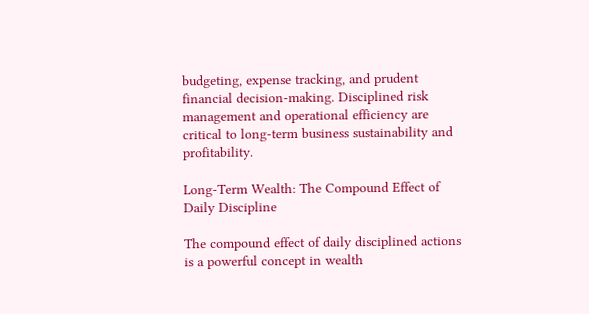budgeting, expense tracking, and prudent financial decision-making. Disciplined risk management and operational efficiency are critical to long-term business sustainability and profitability.

Long-Term Wealth: The Compound Effect of Daily Discipline

The compound effect of daily disciplined actions is a powerful concept in wealth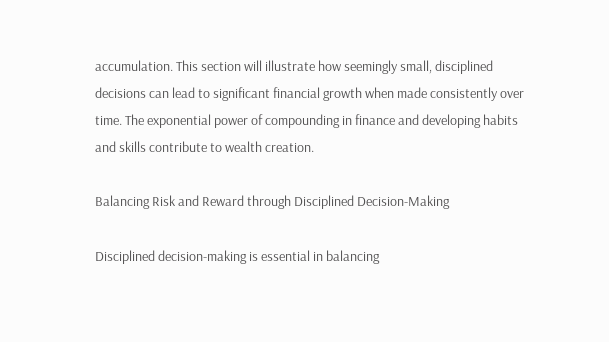accumulation. This section will illustrate how seemingly small, disciplined decisions can lead to significant financial growth when made consistently over time. The exponential power of compounding in finance and developing habits and skills contribute to wealth creation.

Balancing Risk and Reward through Disciplined Decision-Making

Disciplined decision-making is essential in balancing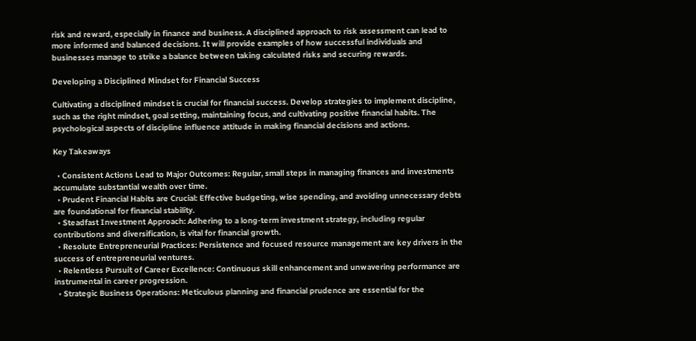risk and reward, especially in finance and business. A disciplined approach to risk assessment can lead to more informed and balanced decisions. It will provide examples of how successful individuals and businesses manage to strike a balance between taking calculated risks and securing rewards.

Developing a Disciplined Mindset for Financial Success

Cultivating a disciplined mindset is crucial for financial success. Develop strategies to implement discipline, such as the right mindset, goal setting, maintaining focus, and cultivating positive financial habits. The psychological aspects of discipline influence attitude in making financial decisions and actions.

Key Takeaways

  • Consistent Actions Lead to Major Outcomes: Regular, small steps in managing finances and investments accumulate substantial wealth over time.
  • Prudent Financial Habits are Crucial: Effective budgeting, wise spending, and avoiding unnecessary debts are foundational for financial stability.
  • Steadfast Investment Approach: Adhering to a long-term investment strategy, including regular contributions and diversification, is vital for financial growth.
  • Resolute Entrepreneurial Practices: Persistence and focused resource management are key drivers in the success of entrepreneurial ventures.
  • Relentless Pursuit of Career Excellence: Continuous skill enhancement and unwavering performance are instrumental in career progression.
  • Strategic Business Operations: Meticulous planning and financial prudence are essential for the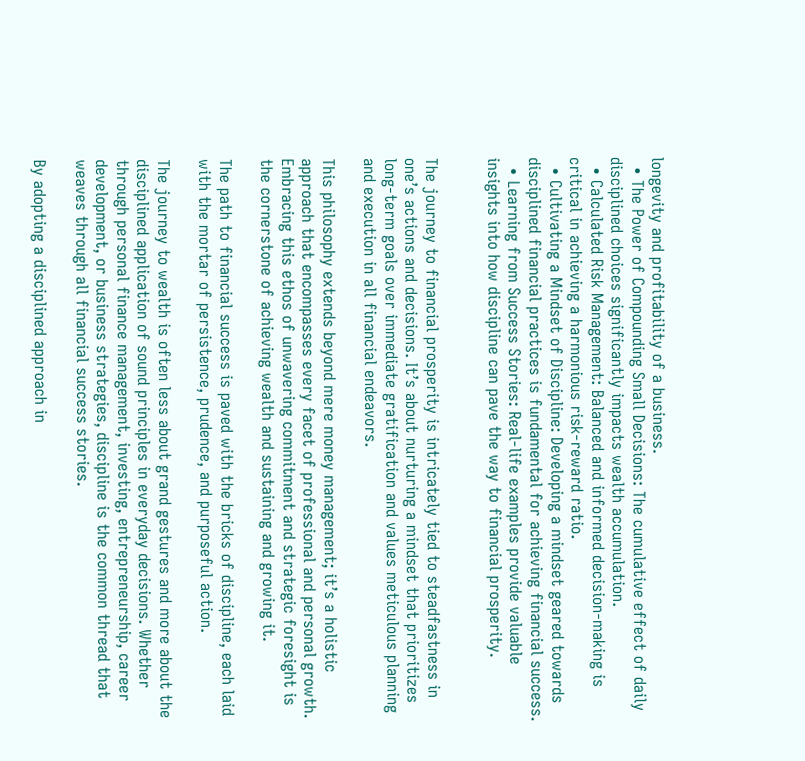longevity and profitability of a business.
  • The Power of Compounding Small Decisions: The cumulative effect of daily disciplined choices significantly impacts wealth accumulation.
  • Calculated Risk Management: Balanced and informed decision-making is critical in achieving a harmonious risk-reward ratio.
  • Cultivating a Mindset of Discipline: Developing a mindset geared towards disciplined financial practices is fundamental for achieving financial success.
  • Learning from Success Stories: Real-life examples provide valuable insights into how discipline can pave the way to financial prosperity.


The journey to financial prosperity is intricately tied to steadfastness in one’s actions and decisions. It’s about nurturing a mindset that prioritizes long-term goals over immediate gratification and values meticulous planning and execution in all financial endeavors.

This philosophy extends beyond mere money management; it’s a holistic approach that encompasses every facet of professional and personal growth. Embracing this ethos of unwavering commitment and strategic foresight is the cornerstone of achieving wealth and sustaining and growing it.

The path to financial success is paved with the bricks of discipline, each laid with the mortar of persistence, prudence, and purposeful action.

The journey to wealth is often less about grand gestures and more about the disciplined application of sound principles in everyday decisions. Whether through personal finance management, investing, entrepreneurship, career development, or business strategies, discipline is the common thread that weaves through all financial success stories.

By adopting a disciplined approach in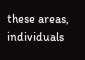these areas, individuals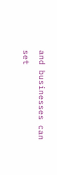and businesses can set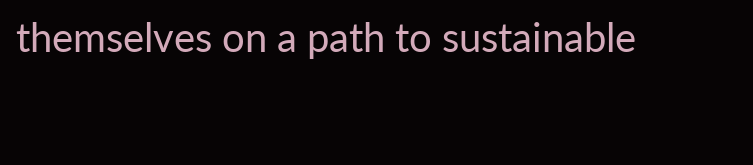themselves on a path to sustainable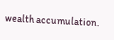wealth accumulation.